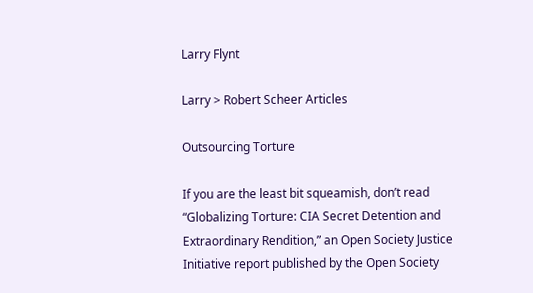Larry Flynt

Larry > Robert Scheer Articles

Outsourcing Torture

If you are the least bit squeamish, don’t read “Globalizing Torture: CIA Secret Detention and Extraordinary Rendition,” an Open Society Justice Initiative report published by the Open Society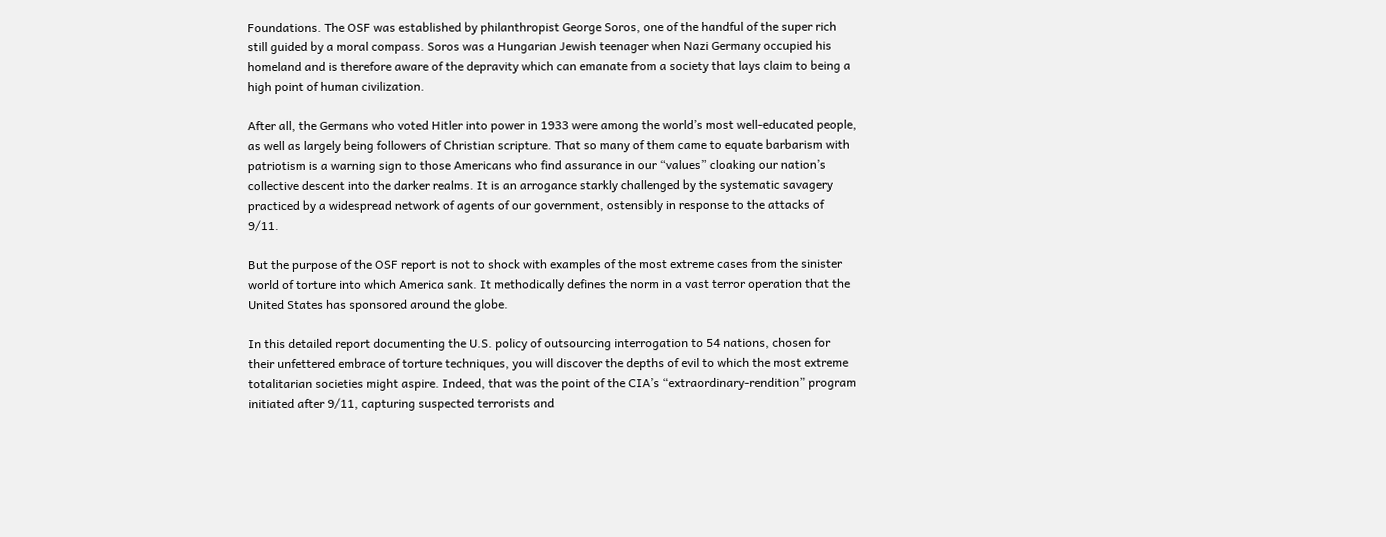Foundations. The OSF was established by philanthropist George Soros, one of the handful of the super rich still guided by a moral compass. Soros was a Hungarian Jewish teenager when Nazi Germany occupied his homeland and is therefore aware of the depravity which can emanate from a society that lays claim to being a high point of human civilization.

After all, the Germans who voted Hitler into power in 1933 were among the world’s most well-educated people, as well as largely being followers of Christian scripture. That so many of them came to equate barbarism with patriotism is a warning sign to those Americans who find assurance in our “values” cloaking our nation’s collective descent into the darker realms. It is an arrogance starkly challenged by the systematic savagery practiced by a widespread network of agents of our government, ostensibly in response to the attacks of 9/11.

But the purpose of the OSF report is not to shock with examples of the most extreme cases from the sinister world of torture into which America sank. It methodically defines the norm in a vast terror operation that the United States has sponsored around the globe.

In this detailed report documenting the U.S. policy of outsourcing interrogation to 54 nations, chosen for their unfettered embrace of torture techniques, you will discover the depths of evil to which the most extreme totalitarian societies might aspire. Indeed, that was the point of the CIA’s “extraordinary-rendition” program initiated after 9/11, capturing suspected terrorists and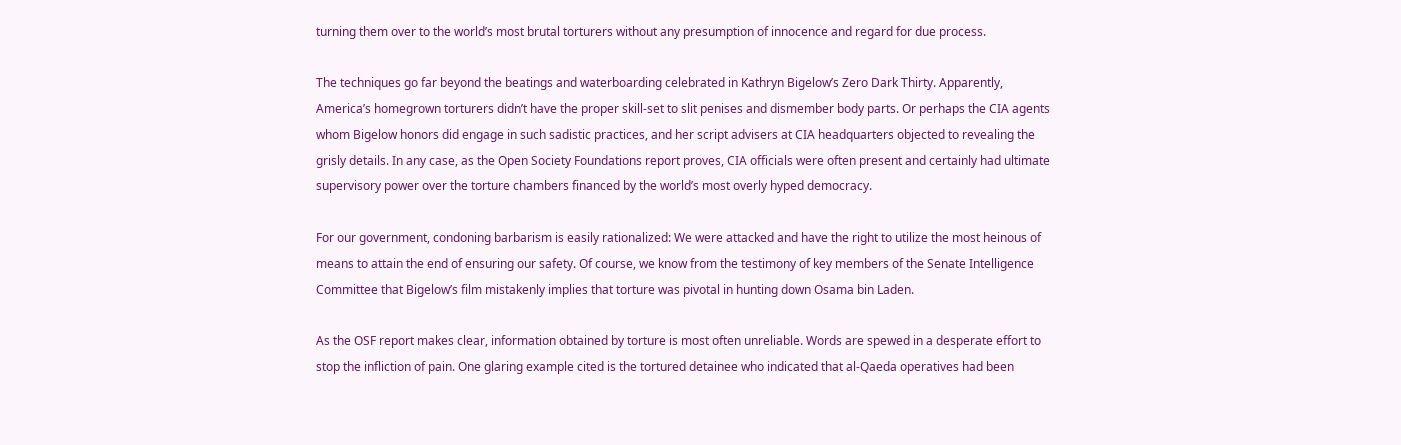turning them over to the world’s most brutal torturers without any presumption of innocence and regard for due process.

The techniques go far beyond the beatings and waterboarding celebrated in Kathryn Bigelow’s Zero Dark Thirty. Apparently, America’s homegrown torturers didn’t have the proper skill-set to slit penises and dismember body parts. Or perhaps the CIA agents whom Bigelow honors did engage in such sadistic practices, and her script advisers at CIA headquarters objected to revealing the grisly details. In any case, as the Open Society Foundations report proves, CIA officials were often present and certainly had ultimate supervisory power over the torture chambers financed by the world’s most overly hyped democracy.

For our government, condoning barbarism is easily rationalized: We were attacked and have the right to utilize the most heinous of means to attain the end of ensuring our safety. Of course, we know from the testimony of key members of the Senate Intelligence Committee that Bigelow’s film mistakenly implies that torture was pivotal in hunting down Osama bin Laden.

As the OSF report makes clear, information obtained by torture is most often unreliable. Words are spewed in a desperate effort to stop the infliction of pain. One glaring example cited is the tortured detainee who indicated that al-Qaeda operatives had been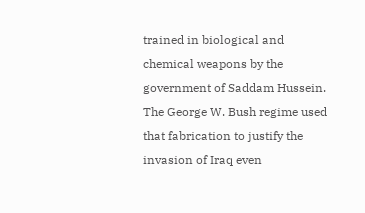trained in biological and chemical weapons by the government of Saddam Hussein. The George W. Bush regime used that fabrication to justify the invasion of Iraq even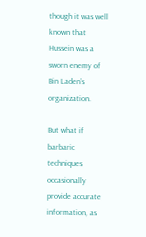though it was well known that Hussein was a sworn enemy of Bin Laden’s organization.

But what if barbaric techniques occasionally provide accurate information, as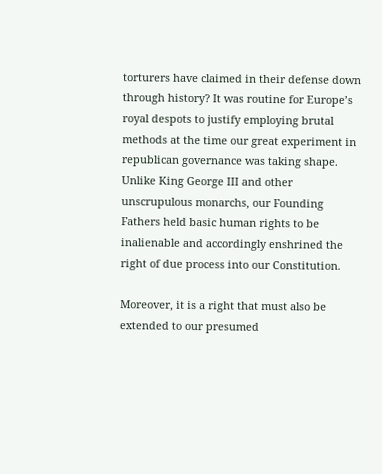torturers have claimed in their defense down through history? It was routine for Europe’s royal despots to justify employing brutal methods at the time our great experiment in republican governance was taking shape. Unlike King George III and other unscrupulous monarchs, our Founding Fathers held basic human rights to be inalienable and accordingly enshrined the right of due process into our Constitution.

Moreover, it is a right that must also be extended to our presumed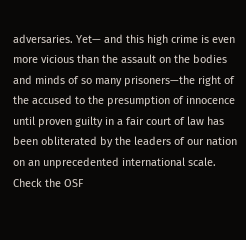adversaries. Yet— and this high crime is even more vicious than the assault on the bodies and minds of so many prisoners—the right of the accused to the presumption of innocence until proven guilty in a fair court of law has been obliterated by the leaders of our nation on an unprecedented international scale. Check the OSF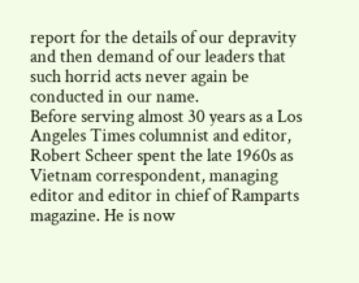report for the details of our depravity and then demand of our leaders that such horrid acts never again be conducted in our name.
Before serving almost 30 years as a Los Angeles Times columnist and editor, Robert Scheer spent the late 1960s as Vietnam correspondent, managing editor and editor in chief of Ramparts magazine. He is now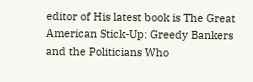editor of His latest book is The Great American Stick-Up: Greedy Bankers and the Politicians Who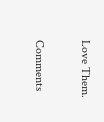Love Them.


Comments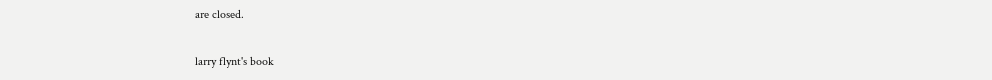are closed.

larry flynt's book